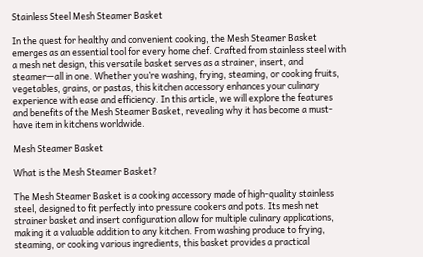Stainless Steel Mesh Steamer Basket

In the quest for healthy and convenient cooking, the Mesh Steamer Basket emerges as an essential tool for every home chef. Crafted from stainless steel with a mesh net design, this versatile basket serves as a strainer, insert, and steamer—all in one. Whether you’re washing, frying, steaming, or cooking fruits, vegetables, grains, or pastas, this kitchen accessory enhances your culinary experience with ease and efficiency. In this article, we will explore the features and benefits of the Mesh Steamer Basket, revealing why it has become a must-have item in kitchens worldwide.

Mesh Steamer Basket

What is the Mesh Steamer Basket?

The Mesh Steamer Basket is a cooking accessory made of high-quality stainless steel, designed to fit perfectly into pressure cookers and pots. Its mesh net strainer basket and insert configuration allow for multiple culinary applications, making it a valuable addition to any kitchen. From washing produce to frying, steaming, or cooking various ingredients, this basket provides a practical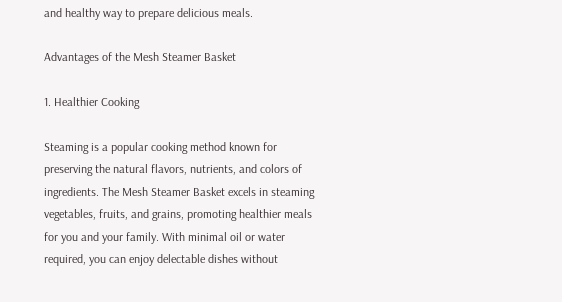and healthy way to prepare delicious meals.

Advantages of the Mesh Steamer Basket

1. Healthier Cooking

Steaming is a popular cooking method known for preserving the natural flavors, nutrients, and colors of ingredients. The Mesh Steamer Basket excels in steaming vegetables, fruits, and grains, promoting healthier meals for you and your family. With minimal oil or water required, you can enjoy delectable dishes without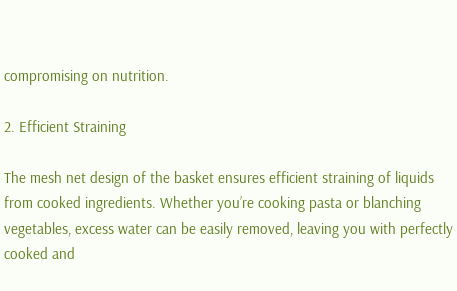compromising on nutrition.

2. Efficient Straining

The mesh net design of the basket ensures efficient straining of liquids from cooked ingredients. Whether you’re cooking pasta or blanching vegetables, excess water can be easily removed, leaving you with perfectly cooked and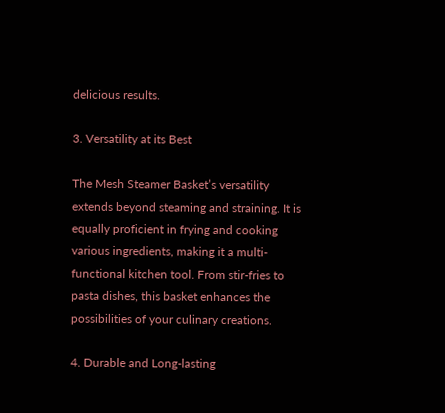delicious results.

3. Versatility at its Best

The Mesh Steamer Basket’s versatility extends beyond steaming and straining. It is equally proficient in frying and cooking various ingredients, making it a multi-functional kitchen tool. From stir-fries to pasta dishes, this basket enhances the possibilities of your culinary creations.

4. Durable and Long-lasting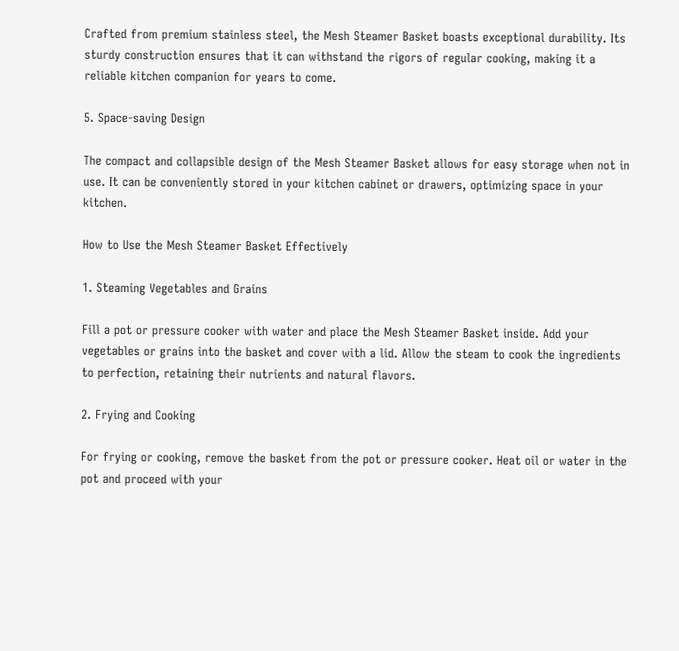Crafted from premium stainless steel, the Mesh Steamer Basket boasts exceptional durability. Its sturdy construction ensures that it can withstand the rigors of regular cooking, making it a reliable kitchen companion for years to come.

5. Space-saving Design

The compact and collapsible design of the Mesh Steamer Basket allows for easy storage when not in use. It can be conveniently stored in your kitchen cabinet or drawers, optimizing space in your kitchen.

How to Use the Mesh Steamer Basket Effectively

1. Steaming Vegetables and Grains

Fill a pot or pressure cooker with water and place the Mesh Steamer Basket inside. Add your vegetables or grains into the basket and cover with a lid. Allow the steam to cook the ingredients to perfection, retaining their nutrients and natural flavors.

2. Frying and Cooking

For frying or cooking, remove the basket from the pot or pressure cooker. Heat oil or water in the pot and proceed with your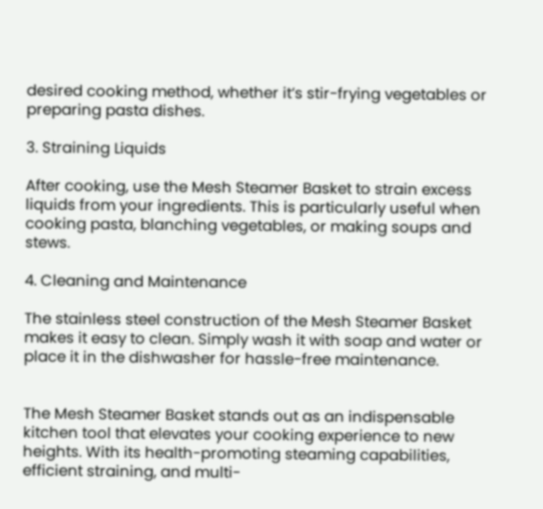desired cooking method, whether it’s stir-frying vegetables or preparing pasta dishes.

3. Straining Liquids

After cooking, use the Mesh Steamer Basket to strain excess liquids from your ingredients. This is particularly useful when cooking pasta, blanching vegetables, or making soups and stews.

4. Cleaning and Maintenance

The stainless steel construction of the Mesh Steamer Basket makes it easy to clean. Simply wash it with soap and water or place it in the dishwasher for hassle-free maintenance.


The Mesh Steamer Basket stands out as an indispensable kitchen tool that elevates your cooking experience to new heights. With its health-promoting steaming capabilities, efficient straining, and multi-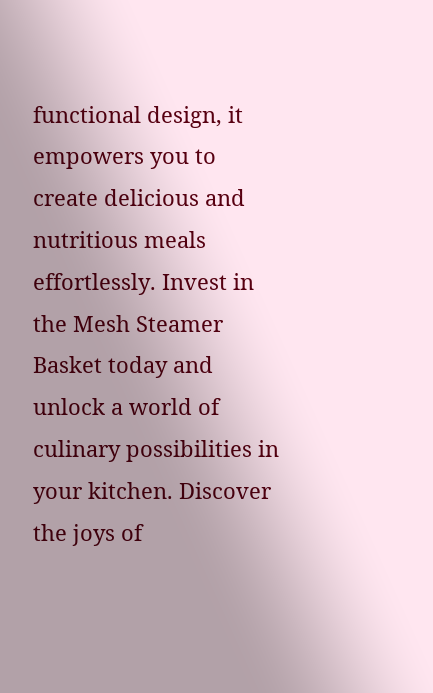functional design, it empowers you to create delicious and nutritious meals effortlessly. Invest in the Mesh Steamer Basket today and unlock a world of culinary possibilities in your kitchen. Discover the joys of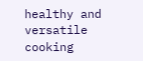healthy and versatile cooking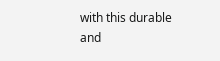with this durable and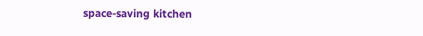space-saving kitchen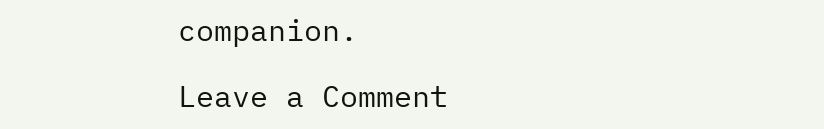companion.

Leave a Comment